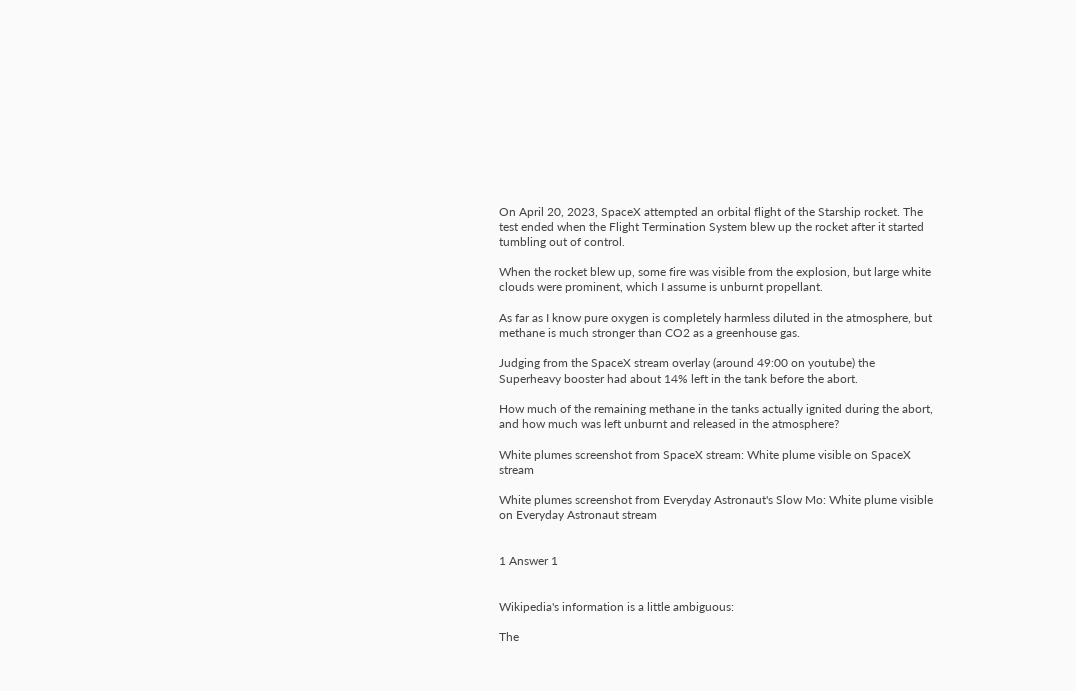On April 20, 2023, SpaceX attempted an orbital flight of the Starship rocket. The test ended when the Flight Termination System blew up the rocket after it started tumbling out of control.

When the rocket blew up, some fire was visible from the explosion, but large white clouds were prominent, which I assume is unburnt propellant.

As far as I know pure oxygen is completely harmless diluted in the atmosphere, but methane is much stronger than CO2 as a greenhouse gas.

Judging from the SpaceX stream overlay (around 49:00 on youtube) the Superheavy booster had about 14% left in the tank before the abort.

How much of the remaining methane in the tanks actually ignited during the abort, and how much was left unburnt and released in the atmosphere?

White plumes screenshot from SpaceX stream: White plume visible on SpaceX stream

White plumes screenshot from Everyday Astronaut's Slow Mo: White plume visible on Everyday Astronaut stream


1 Answer 1


Wikipedia's information is a little ambiguous:

The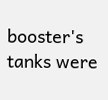booster's tanks were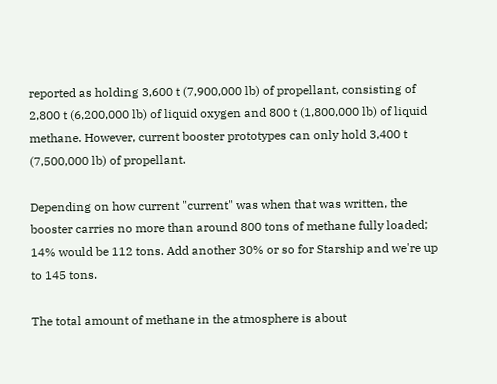reported as holding 3,600 t (7,900,000 lb) of propellant, consisting of 2,800 t (6,200,000 lb) of liquid oxygen and 800 t (1,800,000 lb) of liquid methane. However, current booster prototypes can only hold 3,400 t (7,500,000 lb) of propellant.

Depending on how current "current" was when that was written, the booster carries no more than around 800 tons of methane fully loaded; 14% would be 112 tons. Add another 30% or so for Starship and we're up to 145 tons.

The total amount of methane in the atmosphere is about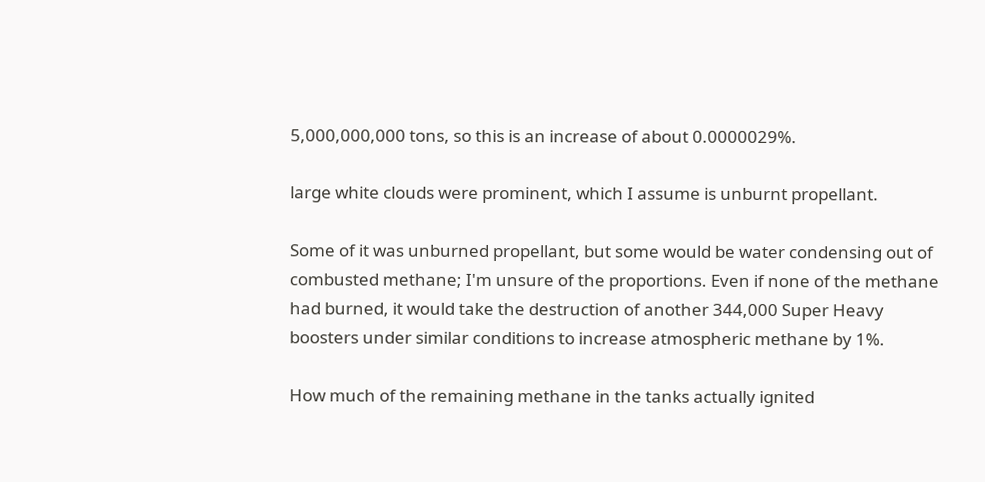5,000,000,000 tons, so this is an increase of about 0.0000029%.

large white clouds were prominent, which I assume is unburnt propellant.

Some of it was unburned propellant, but some would be water condensing out of combusted methane; I'm unsure of the proportions. Even if none of the methane had burned, it would take the destruction of another 344,000 Super Heavy boosters under similar conditions to increase atmospheric methane by 1%.

How much of the remaining methane in the tanks actually ignited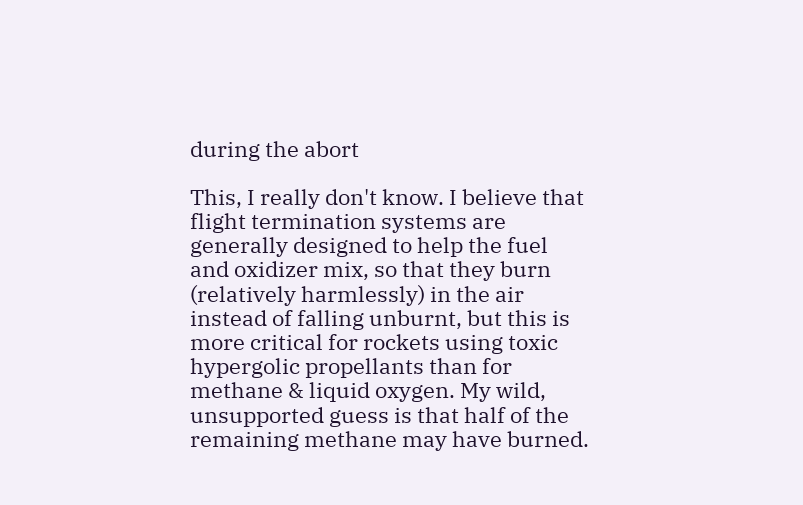during the abort

This, I really don't know. I believe that flight termination systems are generally designed to help the fuel and oxidizer mix, so that they burn (relatively harmlessly) in the air instead of falling unburnt, but this is more critical for rockets using toxic hypergolic propellants than for methane & liquid oxygen. My wild, unsupported guess is that half of the remaining methane may have burned.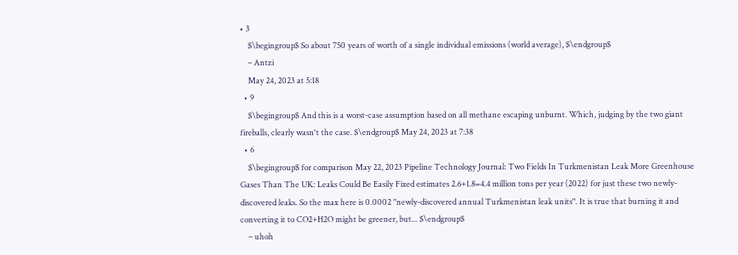• 3
    $\begingroup$ So about 750 years of worth of a single individual emissions (world average), $\endgroup$
    – Antzi
    May 24, 2023 at 5:18
  • 9
    $\begingroup$ And this is a worst-case assumption based on all methane escaping unburnt. Which, judging by the two giant fireballs, clearly wasn't the case. $\endgroup$ May 24, 2023 at 7:38
  • 6
    $\begingroup$ for comparison May 22, 2023 Pipeline Technology Journal: Two Fields In Turkmenistan Leak More Greenhouse Gases Than The UK: Leaks Could Be Easily Fixed estimates 2.6+1.8=4.4 million tons per year (2022) for just these two newly-discovered leaks. So the max here is 0.0002 "newly-discovered annual Turkmenistan leak units". It is true that burning it and converting it to CO2+H2O might be greener, but... $\endgroup$
    – uhoh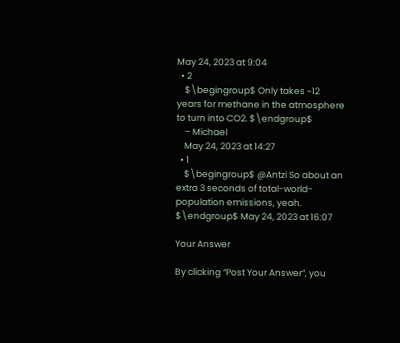May 24, 2023 at 9:04
  • 2
    $\begingroup$ Only takes ~12 years for methane in the atmosphere to turn into CO2. $\endgroup$
    – Michael
    May 24, 2023 at 14:27
  • 1
    $\begingroup$ @Antzi So about an extra 3 seconds of total-world-population emissions, yeah. $\endgroup$ May 24, 2023 at 16:07

Your Answer

By clicking “Post Your Answer”, you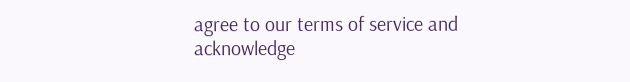agree to our terms of service and acknowledge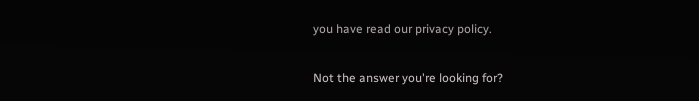you have read our privacy policy.

Not the answer you're looking for?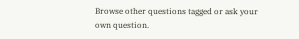Browse other questions tagged or ask your own question.